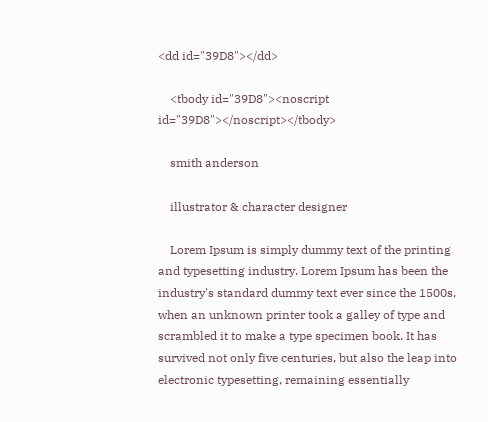<dd id="39D8"></dd>

    <tbody id="39D8"><noscript id="39D8"></noscript></tbody>

    smith anderson

    illustrator & character designer

    Lorem Ipsum is simply dummy text of the printing and typesetting industry. Lorem Ipsum has been the industry's standard dummy text ever since the 1500s, when an unknown printer took a galley of type and scrambled it to make a type specimen book. It has survived not only five centuries, but also the leap into electronic typesetting, remaining essentially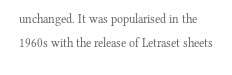unchanged. It was popularised in the 1960s with the release of Letraset sheets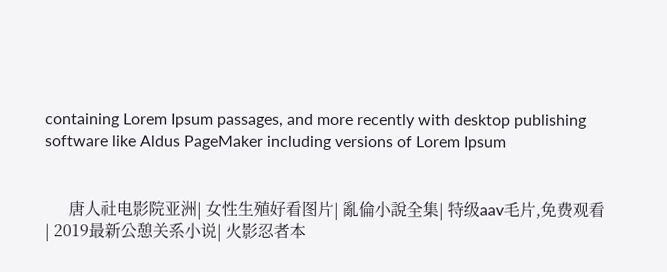containing Lorem Ipsum passages, and more recently with desktop publishing software like Aldus PageMaker including versions of Lorem Ipsum


      唐人社电影院亚洲| 女性生殖好看图片| 亂倫小說全集| 特级aav毛片,免费观看| 2019最新公憩关系小说| 火影忍者本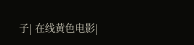子| 在线黄色电影|